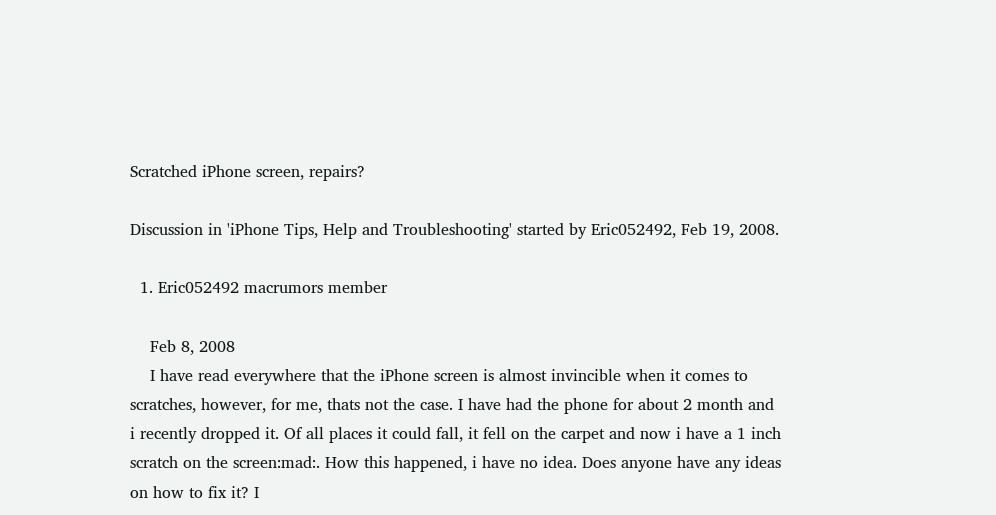Scratched iPhone screen, repairs?

Discussion in 'iPhone Tips, Help and Troubleshooting' started by Eric052492, Feb 19, 2008.

  1. Eric052492 macrumors member

    Feb 8, 2008
    I have read everywhere that the iPhone screen is almost invincible when it comes to scratches, however, for me, thats not the case. I have had the phone for about 2 month and i recently dropped it. Of all places it could fall, it fell on the carpet and now i have a 1 inch scratch on the screen:mad:. How this happened, i have no idea. Does anyone have any ideas on how to fix it? I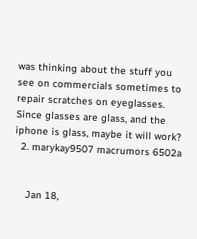was thinking about the stuff you see on commercials sometimes to repair scratches on eyeglasses. Since glasses are glass, and the iphone is glass, maybe it will work?
  2. marykay9507 macrumors 6502a


    Jan 18,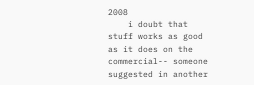2008
    i doubt that stuff works as good as it does on the commercial-- someone suggested in another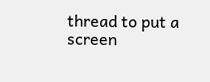thread to put a screen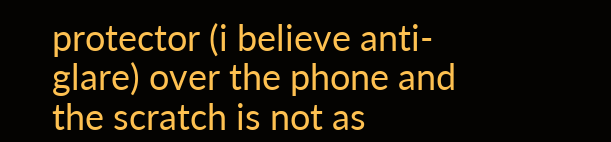protector (i believe anti-glare) over the phone and the scratch is not as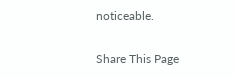noticeable.

Share This Page